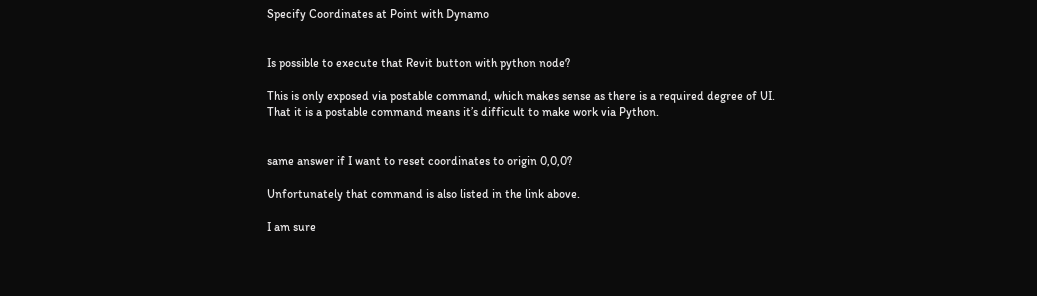Specify Coordinates at Point with Dynamo


Is possible to execute that Revit button with python node?

This is only exposed via postable command, which makes sense as there is a required degree of UI. That it is a postable command means it’s difficult to make work via Python.


same answer if I want to reset coordinates to origin 0,0,0?

Unfortunately that command is also listed in the link above.

I am sure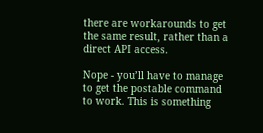there are workarounds to get the same result, rather than a direct API access.

Nope - you’ll have to manage to get the postable command to work. This is something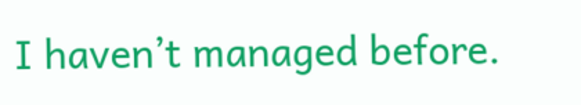I haven’t managed before.